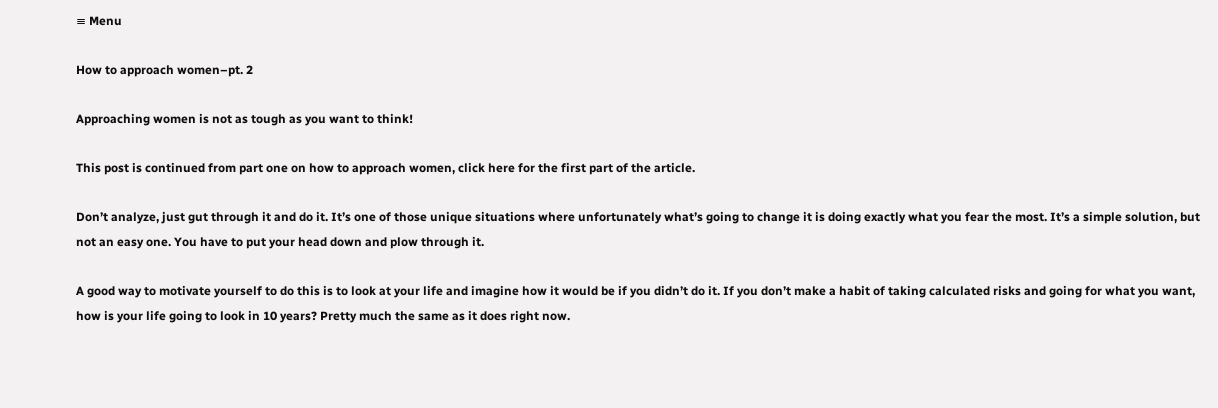≡ Menu

How to approach women–pt. 2

Approaching women is not as tough as you want to think!

This post is continued from part one on how to approach women, click here for the first part of the article.

Don’t analyze, just gut through it and do it. It’s one of those unique situations where unfortunately what’s going to change it is doing exactly what you fear the most. It’s a simple solution, but not an easy one. You have to put your head down and plow through it.

A good way to motivate yourself to do this is to look at your life and imagine how it would be if you didn’t do it. If you don’t make a habit of taking calculated risks and going for what you want, how is your life going to look in 10 years? Pretty much the same as it does right now.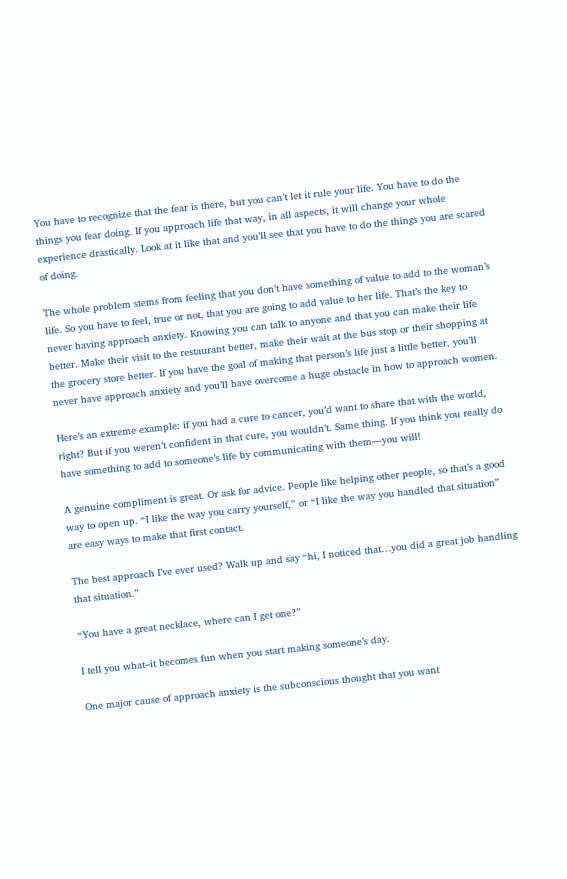You have to recognize that the fear is there, but you can’t let it rule your life. You have to do the things you fear doing. If you approach life that way, in all aspects, it will change your whole experience drastically. Look at it like that and you’ll see that you have to do the things you are scared of doing.

The whole problem stems from feeling that you don’t have something of value to add to the woman’s life. So you have to feel, true or not, that you are going to add value to her life. That’s the key to never having approach anxiety. Knowing you can talk to anyone and that you can make their life better. Make their visit to the restaurant better, make their wait at the bus stop or their shopping at the grocery store better. If you have the goal of making that person’s life just a little better, you’ll never have approach anxiety and you’ll have overcome a huge obstacle in how to approach women.

Here’s an extreme example: if you had a cure to cancer, you’d want to share that with the world, right? But if you weren’t confident in that cure, you wouldn’t. Same thing. If you think you really do have something to add to someone’s life by communicating with them—you will!

A genuine compliment is great. Or ask for advice. People like helping other people, so that’s a good way to open up. “I like the way you carry yourself,” or “I like the way you handled that situation” are easy ways to make that first contact.

The best approach I’ve ever used? Walk up and say “hi, I noticed that…you did a great job handling that situation.”

“You have a great necklace, where can I get one?”

I tell you what–it becomes fun when you start making someone’s day.

One major cause of approach anxiety is the subconscious thought that you want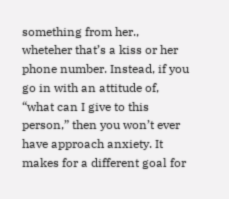something from her., wheteher that’s a kiss or her phone number. Instead, if you go in with an attitude of, “what can I give to this person,” then you won’t ever have approach anxiety. It makes for a different goal for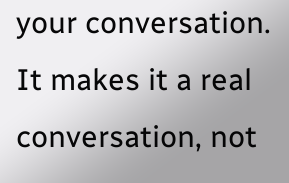your conversation. It makes it a real conversation, not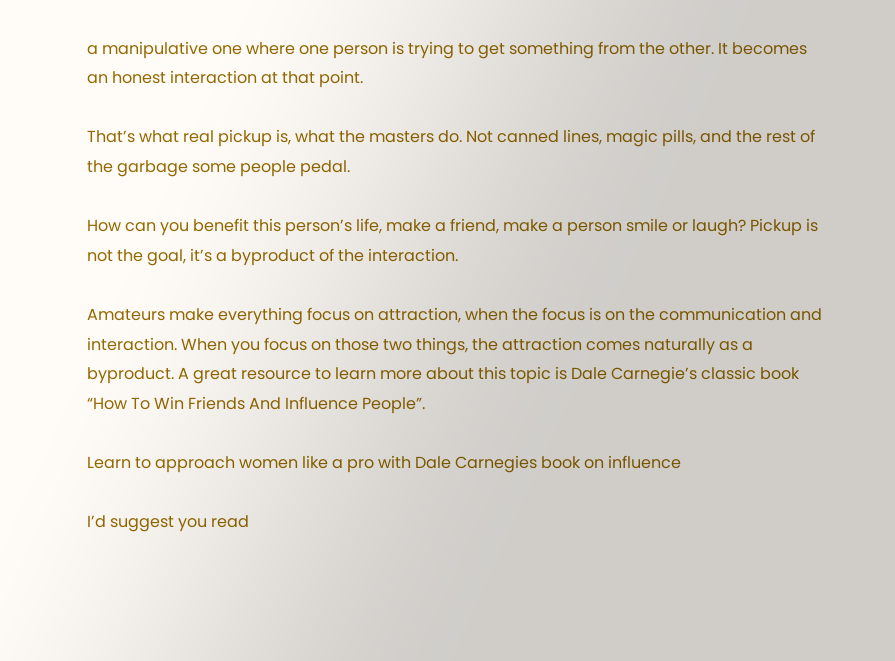a manipulative one where one person is trying to get something from the other. It becomes an honest interaction at that point.

That’s what real pickup is, what the masters do. Not canned lines, magic pills, and the rest of the garbage some people pedal.

How can you benefit this person’s life, make a friend, make a person smile or laugh? Pickup is not the goal, it’s a byproduct of the interaction.

Amateurs make everything focus on attraction, when the focus is on the communication and interaction. When you focus on those two things, the attraction comes naturally as a byproduct. A great resource to learn more about this topic is Dale Carnegie’s classic book “How To Win Friends And Influence People”.

Learn to approach women like a pro with Dale Carnegies book on influence

I’d suggest you read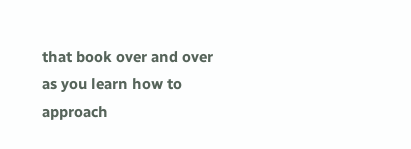that book over and over as you learn how to approach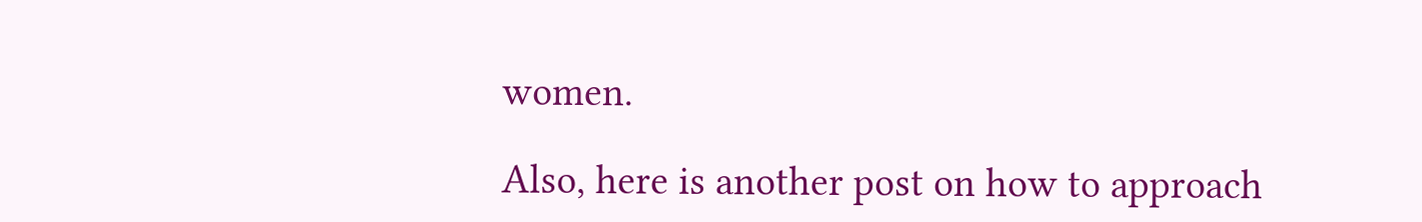women.

Also, here is another post on how to approach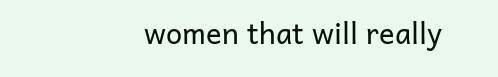women that will really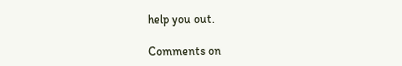help you out.

Comments on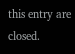this entry are closed.